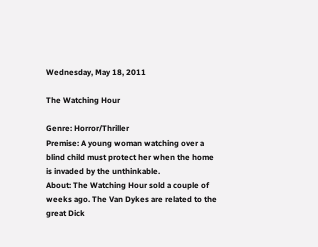Wednesday, May 18, 2011

The Watching Hour

Genre: Horror/Thriller
Premise: A young woman watching over a blind child must protect her when the home is invaded by the unthinkable.
About: The Watching Hour sold a couple of weeks ago. The Van Dykes are related to the great Dick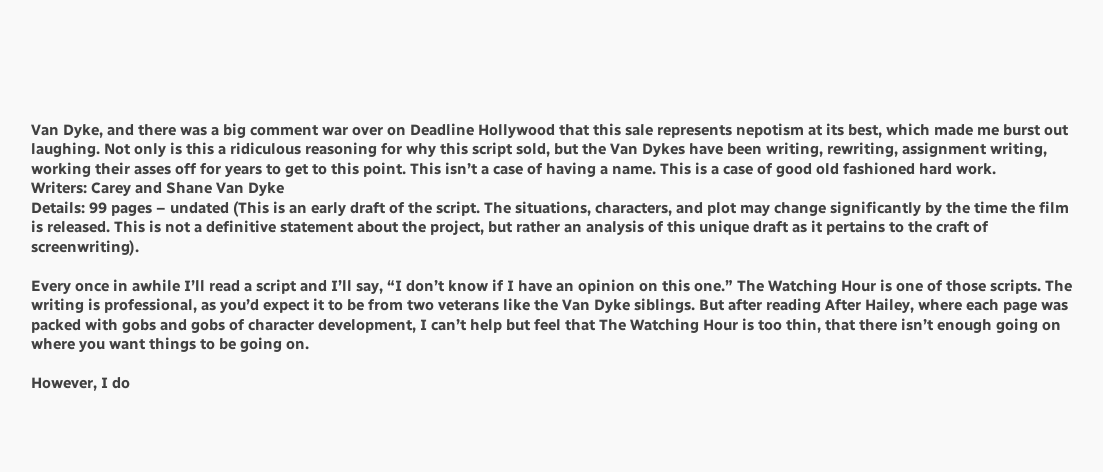Van Dyke, and there was a big comment war over on Deadline Hollywood that this sale represents nepotism at its best, which made me burst out laughing. Not only is this a ridiculous reasoning for why this script sold, but the Van Dykes have been writing, rewriting, assignment writing, working their asses off for years to get to this point. This isn’t a case of having a name. This is a case of good old fashioned hard work.
Writers: Carey and Shane Van Dyke
Details: 99 pages – undated (This is an early draft of the script. The situations, characters, and plot may change significantly by the time the film is released. This is not a definitive statement about the project, but rather an analysis of this unique draft as it pertains to the craft of screenwriting).

Every once in awhile I’ll read a script and I’ll say, “I don’t know if I have an opinion on this one.” The Watching Hour is one of those scripts. The writing is professional, as you’d expect it to be from two veterans like the Van Dyke siblings. But after reading After Hailey, where each page was packed with gobs and gobs of character development, I can’t help but feel that The Watching Hour is too thin, that there isn’t enough going on where you want things to be going on.

However, I do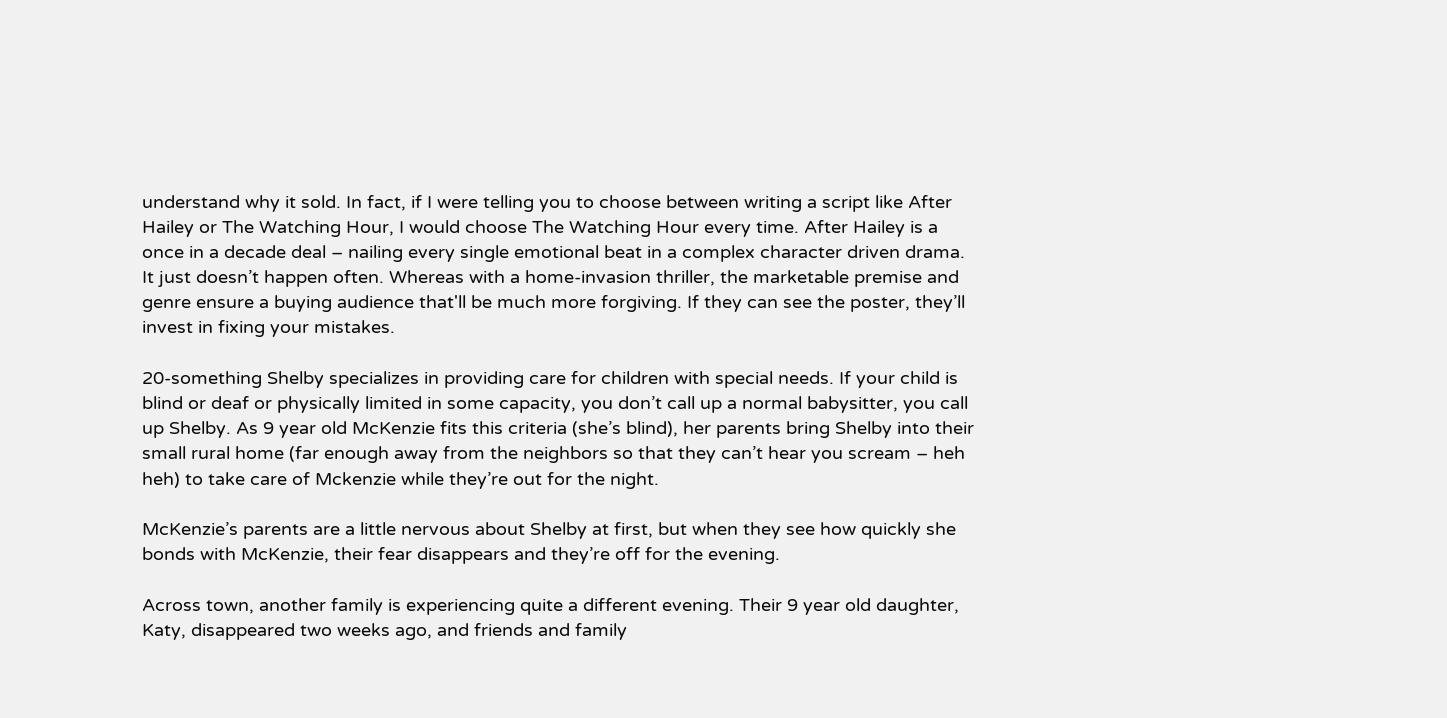understand why it sold. In fact, if I were telling you to choose between writing a script like After Hailey or The Watching Hour, I would choose The Watching Hour every time. After Hailey is a once in a decade deal – nailing every single emotional beat in a complex character driven drama. It just doesn’t happen often. Whereas with a home-invasion thriller, the marketable premise and genre ensure a buying audience that'll be much more forgiving. If they can see the poster, they’ll invest in fixing your mistakes.

20-something Shelby specializes in providing care for children with special needs. If your child is blind or deaf or physically limited in some capacity, you don’t call up a normal babysitter, you call up Shelby. As 9 year old McKenzie fits this criteria (she’s blind), her parents bring Shelby into their small rural home (far enough away from the neighbors so that they can’t hear you scream – heh heh) to take care of Mckenzie while they’re out for the night.

McKenzie’s parents are a little nervous about Shelby at first, but when they see how quickly she bonds with McKenzie, their fear disappears and they’re off for the evening.

Across town, another family is experiencing quite a different evening. Their 9 year old daughter, Katy, disappeared two weeks ago, and friends and family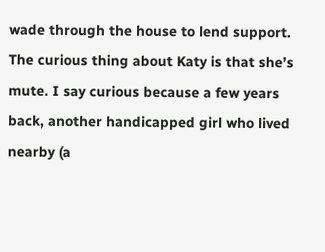wade through the house to lend support. The curious thing about Katy is that she’s mute. I say curious because a few years back, another handicapped girl who lived nearby (a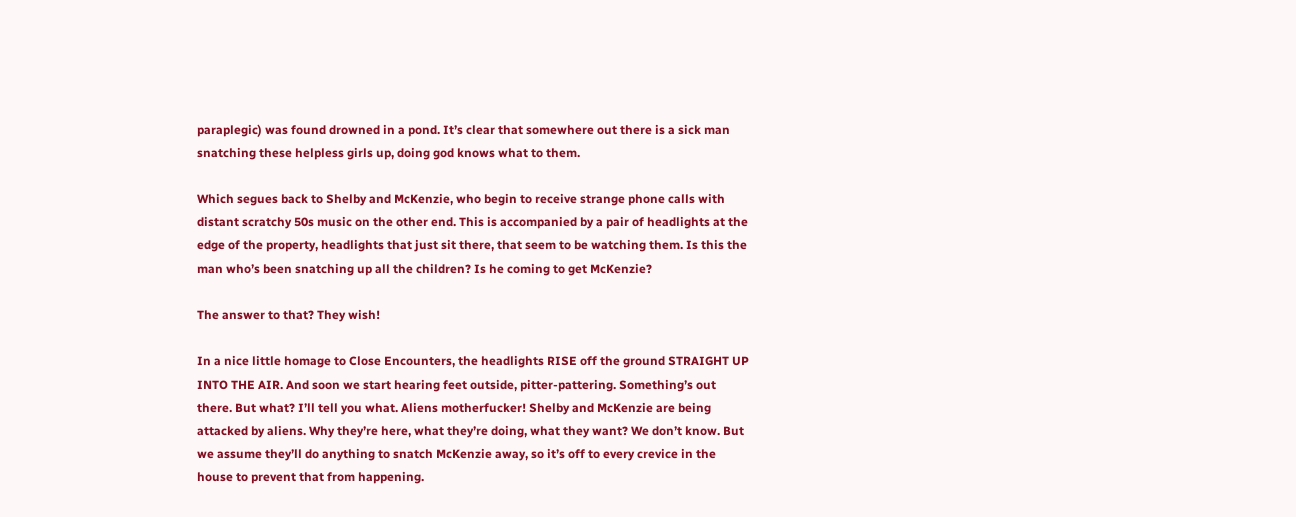paraplegic) was found drowned in a pond. It’s clear that somewhere out there is a sick man snatching these helpless girls up, doing god knows what to them.

Which segues back to Shelby and McKenzie, who begin to receive strange phone calls with distant scratchy 50s music on the other end. This is accompanied by a pair of headlights at the edge of the property, headlights that just sit there, that seem to be watching them. Is this the man who’s been snatching up all the children? Is he coming to get McKenzie?

The answer to that? They wish!

In a nice little homage to Close Encounters, the headlights RISE off the ground STRAIGHT UP INTO THE AIR. And soon we start hearing feet outside, pitter-pattering. Something’s out there. But what? I’ll tell you what. Aliens motherfucker! Shelby and McKenzie are being attacked by aliens. Why they’re here, what they’re doing, what they want? We don’t know. But we assume they’ll do anything to snatch McKenzie away, so it’s off to every crevice in the house to prevent that from happening.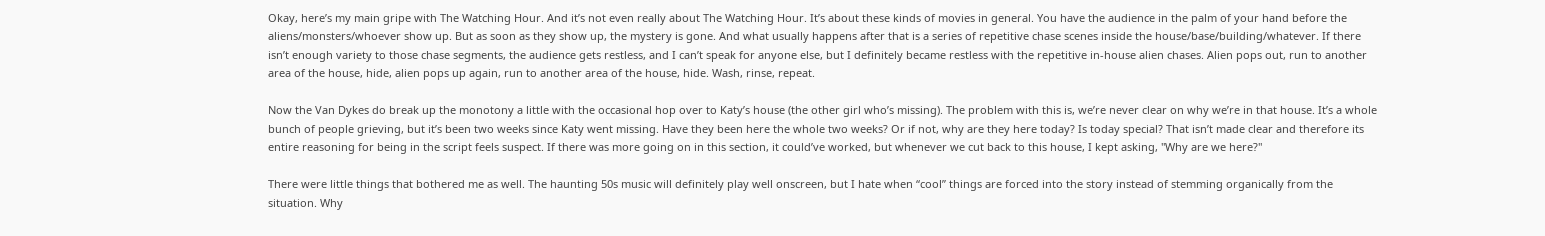Okay, here’s my main gripe with The Watching Hour. And it’s not even really about The Watching Hour. It’s about these kinds of movies in general. You have the audience in the palm of your hand before the aliens/monsters/whoever show up. But as soon as they show up, the mystery is gone. And what usually happens after that is a series of repetitive chase scenes inside the house/base/building/whatever. If there isn’t enough variety to those chase segments, the audience gets restless, and I can’t speak for anyone else, but I definitely became restless with the repetitive in-house alien chases. Alien pops out, run to another area of the house, hide, alien pops up again, run to another area of the house, hide. Wash, rinse, repeat.

Now the Van Dykes do break up the monotony a little with the occasional hop over to Katy’s house (the other girl who’s missing). The problem with this is, we’re never clear on why we’re in that house. It’s a whole bunch of people grieving, but it’s been two weeks since Katy went missing. Have they been here the whole two weeks? Or if not, why are they here today? Is today special? That isn’t made clear and therefore its entire reasoning for being in the script feels suspect. If there was more going on in this section, it could’ve worked, but whenever we cut back to this house, I kept asking, "Why are we here?"

There were little things that bothered me as well. The haunting 50s music will definitely play well onscreen, but I hate when “cool” things are forced into the story instead of stemming organically from the situation. Why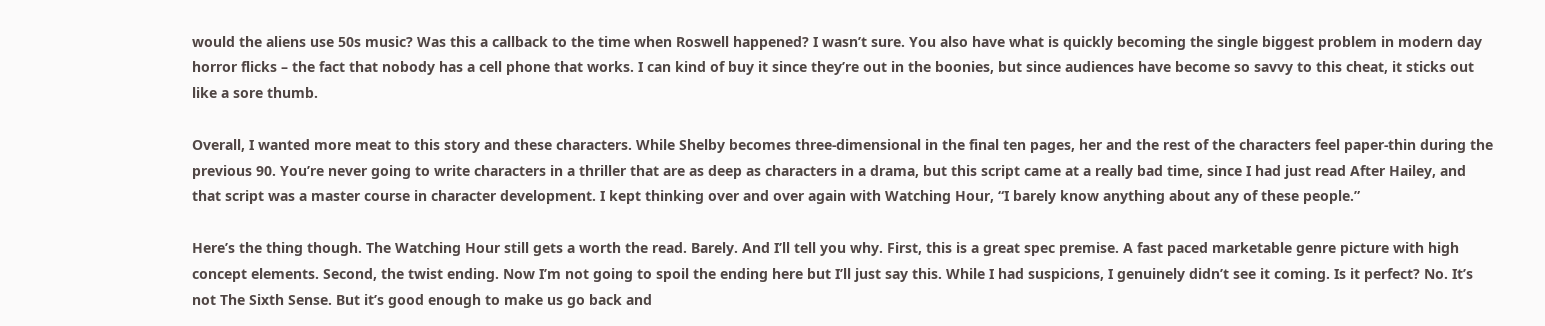would the aliens use 50s music? Was this a callback to the time when Roswell happened? I wasn’t sure. You also have what is quickly becoming the single biggest problem in modern day horror flicks – the fact that nobody has a cell phone that works. I can kind of buy it since they’re out in the boonies, but since audiences have become so savvy to this cheat, it sticks out like a sore thumb.

Overall, I wanted more meat to this story and these characters. While Shelby becomes three-dimensional in the final ten pages, her and the rest of the characters feel paper-thin during the previous 90. You’re never going to write characters in a thriller that are as deep as characters in a drama, but this script came at a really bad time, since I had just read After Hailey, and that script was a master course in character development. I kept thinking over and over again with Watching Hour, “I barely know anything about any of these people.”

Here’s the thing though. The Watching Hour still gets a worth the read. Barely. And I’ll tell you why. First, this is a great spec premise. A fast paced marketable genre picture with high concept elements. Second, the twist ending. Now I’m not going to spoil the ending here but I’ll just say this. While I had suspicions, I genuinely didn’t see it coming. Is it perfect? No. It’s not The Sixth Sense. But it’s good enough to make us go back and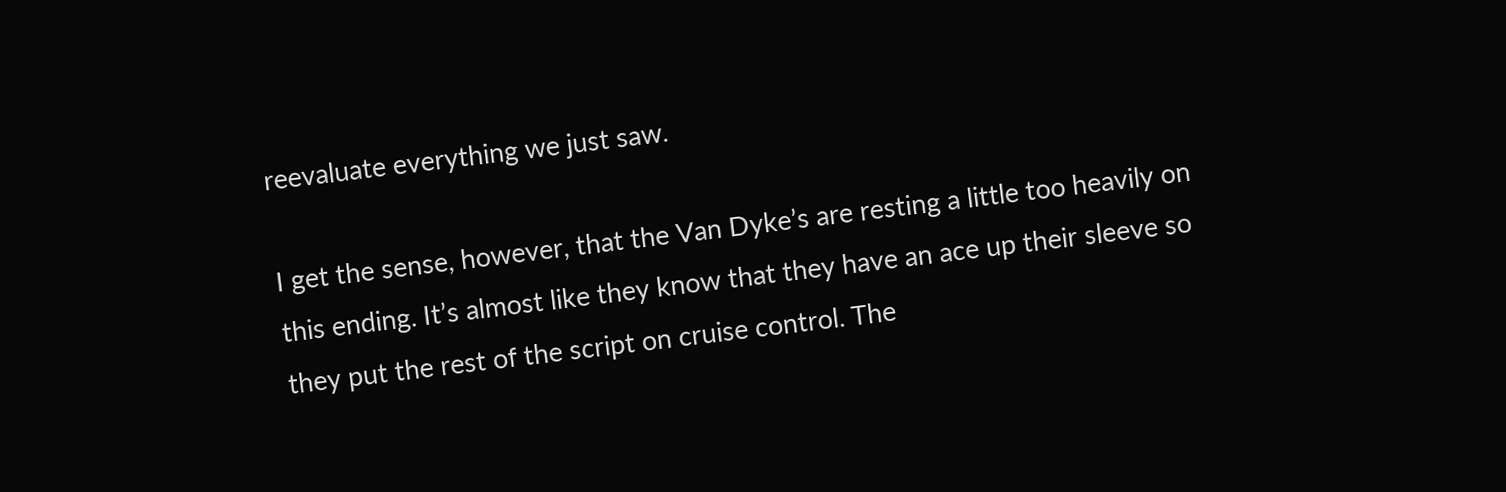reevaluate everything we just saw.

I get the sense, however, that the Van Dyke’s are resting a little too heavily on this ending. It’s almost like they know that they have an ace up their sleeve so they put the rest of the script on cruise control. The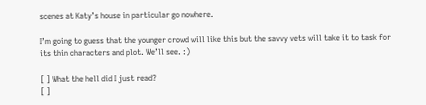scenes at Katy’s house in particular go nowhere.

I’m going to guess that the younger crowd will like this but the savvy vets will take it to task for its thin characters and plot. We’ll see. :)

[ ] What the hell did I just read?
[ ]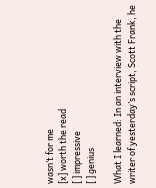wasn’t for me
[x] worth the read
[ ] impressive
[ ] genius

What I learned: In an interview with the writer of yesterday’s script, Scott Frank, he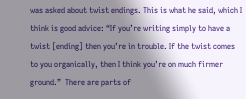was asked about twist endings. This is what he said, which I think is good advice: “If you’re writing simply to have a twist [ending] then you’re in trouble. If the twist comes to you organically, then I think you’re on much firmer ground.”  There are parts of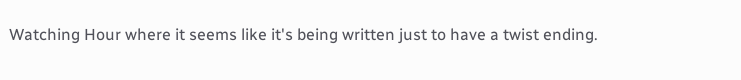Watching Hour where it seems like it's being written just to have a twist ending.